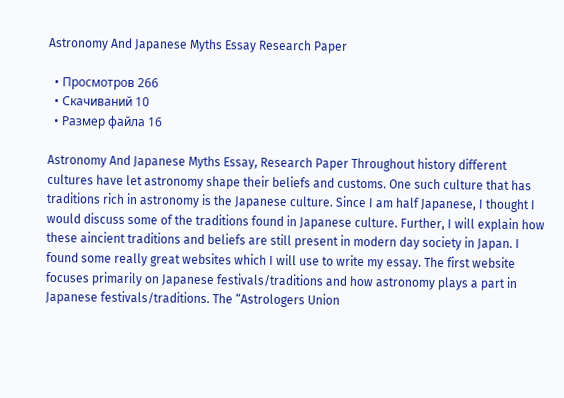Astronomy And Japanese Myths Essay Research Paper

  • Просмотров 266
  • Скачиваний 10
  • Размер файла 16

Astronomy And Japanese Myths Essay, Research Paper Throughout history different cultures have let astronomy shape their beliefs and customs. One such culture that has traditions rich in astronomy is the Japanese culture. Since I am half Japanese, I thought I would discuss some of the traditions found in Japanese culture. Further, I will explain how these aincient traditions and beliefs are still present in modern day society in Japan. I found some really great websites which I will use to write my essay. The first website focuses primarily on Japanese festivals/traditions and how astronomy plays a part in Japanese festivals/traditions. The “Astrologers Union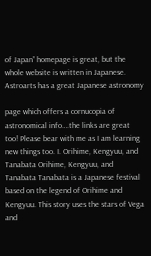of Japan” homepage is great, but the whole website is written in Japanese. Astroarts has a great Japanese astronomy

page which offers a cornucopia of astronomical info….the links are great too! Please bear with me as I am learning new things too. I. Orihime, Kengyuu, and Tanabata Orihime, Kengyuu, and Tanabata Tanabata is a Japanese festival based on the legend of Orihime and Kengyuu. This story uses the stars of Vega and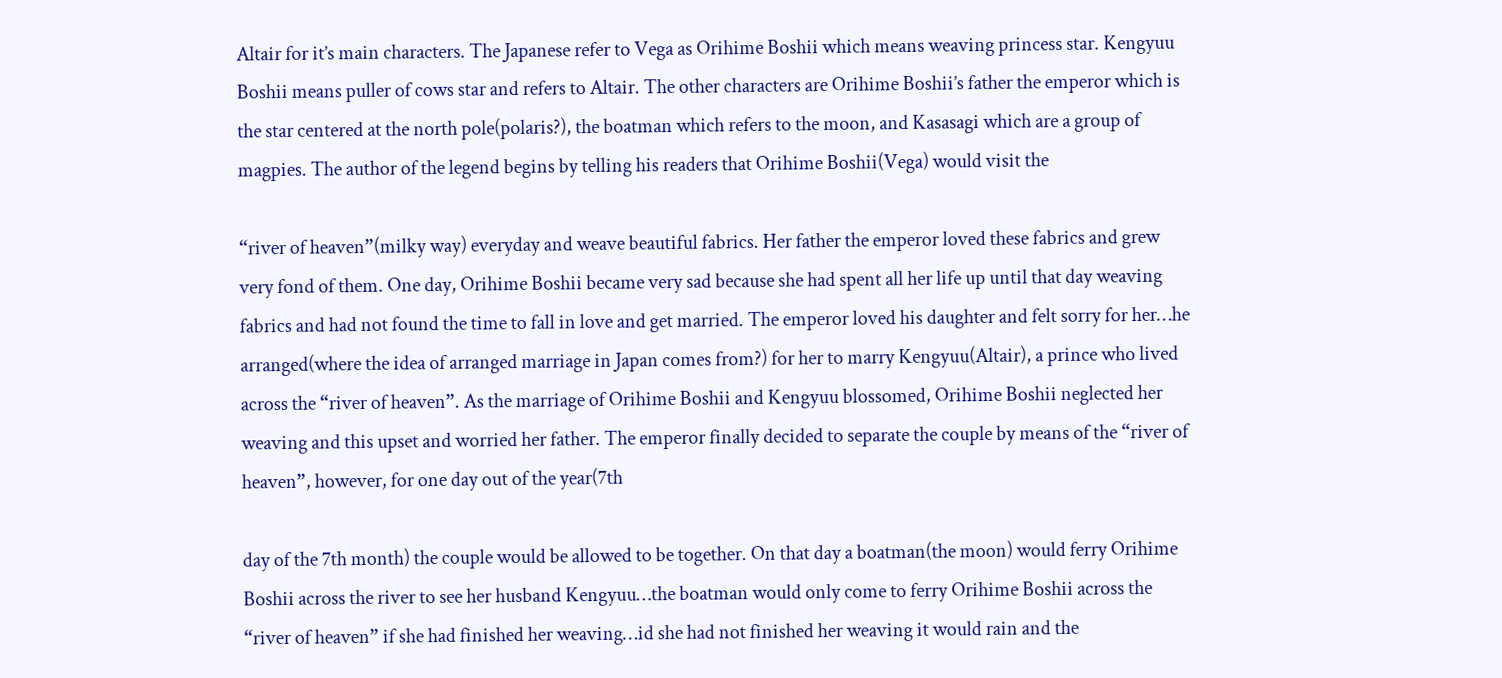Altair for it’s main characters. The Japanese refer to Vega as Orihime Boshii which means weaving princess star. Kengyuu Boshii means puller of cows star and refers to Altair. The other characters are Orihime Boshii’s father the emperor which is the star centered at the north pole(polaris?), the boatman which refers to the moon, and Kasasagi which are a group of magpies. The author of the legend begins by telling his readers that Orihime Boshii(Vega) would visit the

“river of heaven”(milky way) everyday and weave beautiful fabrics. Her father the emperor loved these fabrics and grew very fond of them. One day, Orihime Boshii became very sad because she had spent all her life up until that day weaving fabrics and had not found the time to fall in love and get married. The emperor loved his daughter and felt sorry for her…he arranged(where the idea of arranged marriage in Japan comes from?) for her to marry Kengyuu(Altair), a prince who lived across the “river of heaven”. As the marriage of Orihime Boshii and Kengyuu blossomed, Orihime Boshii neglected her weaving and this upset and worried her father. The emperor finally decided to separate the couple by means of the “river of heaven”, however, for one day out of the year(7th

day of the 7th month) the couple would be allowed to be together. On that day a boatman(the moon) would ferry Orihime Boshii across the river to see her husband Kengyuu…the boatman would only come to ferry Orihime Boshii across the “river of heaven” if she had finished her weaving…id she had not finished her weaving it would rain and the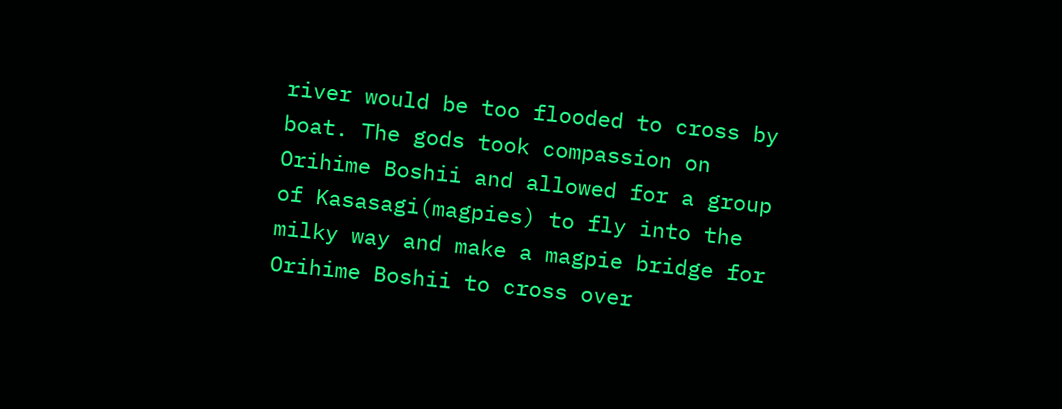river would be too flooded to cross by boat. The gods took compassion on Orihime Boshii and allowed for a group of Kasasagi(magpies) to fly into the milky way and make a magpie bridge for Orihime Boshii to cross over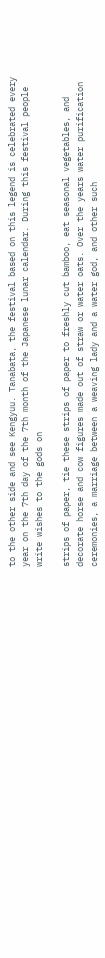to the other side and see Kengyuu. Tanabata, the festival based on this legend is celebrated every year on the 7th day of the 7th month of the Japanese lunar calendar. During this festival people write wishes to the gods on

strips of paper, tie these strips of paper to freshly cut bamboo, eat seasonal vegetables, and decorate horse and cow figures made out of straw or water oats. Over the years water purification ceremonies, a marriage between a weaving lady and a water god, and other such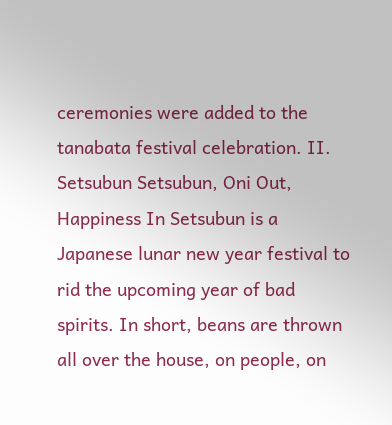ceremonies were added to the tanabata festival celebration. II. Setsubun Setsubun, Oni Out, Happiness In Setsubun is a Japanese lunar new year festival to rid the upcoming year of bad spirits. In short, beans are thrown all over the house, on people, on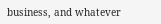business, and whatever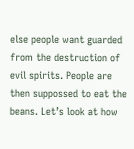else people want guarded from the destruction of evil spirits. People are then suppossed to eat the beans. Let’s look at how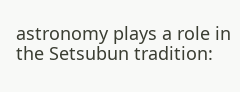astronomy plays a role in the Setsubun tradition: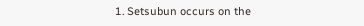1. Setsubun occurs on the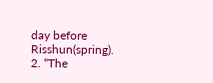day before Risshun(spring). 2. “The